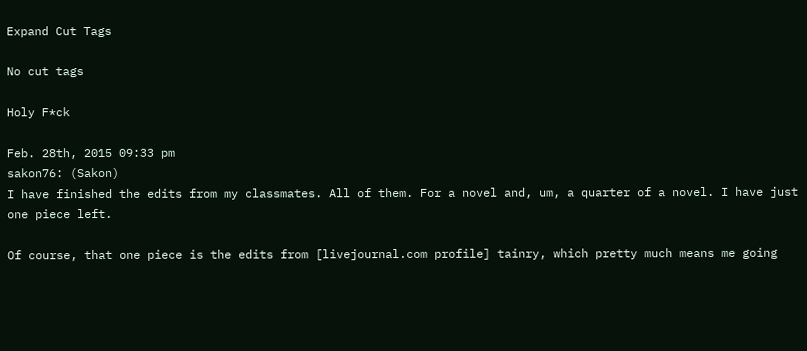Expand Cut Tags

No cut tags

Holy F*ck

Feb. 28th, 2015 09:33 pm
sakon76: (Sakon)
I have finished the edits from my classmates. All of them. For a novel and, um, a quarter of a novel. I have just one piece left.

Of course, that one piece is the edits from [livejournal.com profile] tainry, which pretty much means me going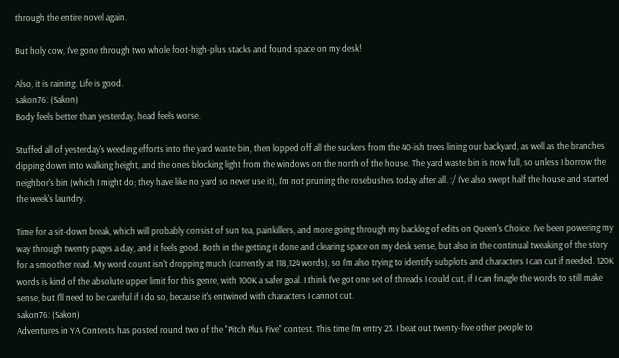through the entire novel again.

But holy cow, I've gone through two whole foot-high-plus stacks and found space on my desk!

Also, it is raining. Life is good.
sakon76: (Sakon)
Body feels better than yesterday, head feels worse.

Stuffed all of yesterday's weeding efforts into the yard waste bin, then lopped off all the suckers from the 40-ish trees lining our backyard, as well as the branches dipping down into walking height, and the ones blocking light from the windows on the north of the house. The yard waste bin is now full, so unless I borrow the neighbor's bin (which I might do; they have like no yard so never use it), I'm not pruning the rosebushes today after all. :/ I've also swept half the house and started the week's laundry.

Time for a sit-down break, which will probably consist of sun tea, painkillers, and more going through my backlog of edits on Queen's Choice. I've been powering my way through twenty pages a day, and it feels good. Both in the getting it done and clearing space on my desk sense, but also in the continual tweaking of the story for a smoother read. My word count isn't dropping much (currently at 118,124 words), so I'm also trying to identify subplots and characters I can cut if needed. 120K words is kind of the absolute upper limit for this genre, with 100K a safer goal. I think I've got one set of threads I could cut, if I can finagle the words to still make sense, but I'll need to be careful if I do so, because it's entwined with characters I cannot cut.
sakon76: (Sakon)
Adventures in YA Contests has posted round two of the "Pitch Plus Five" contest. This time I'm entry 23. I beat out twenty-five other people to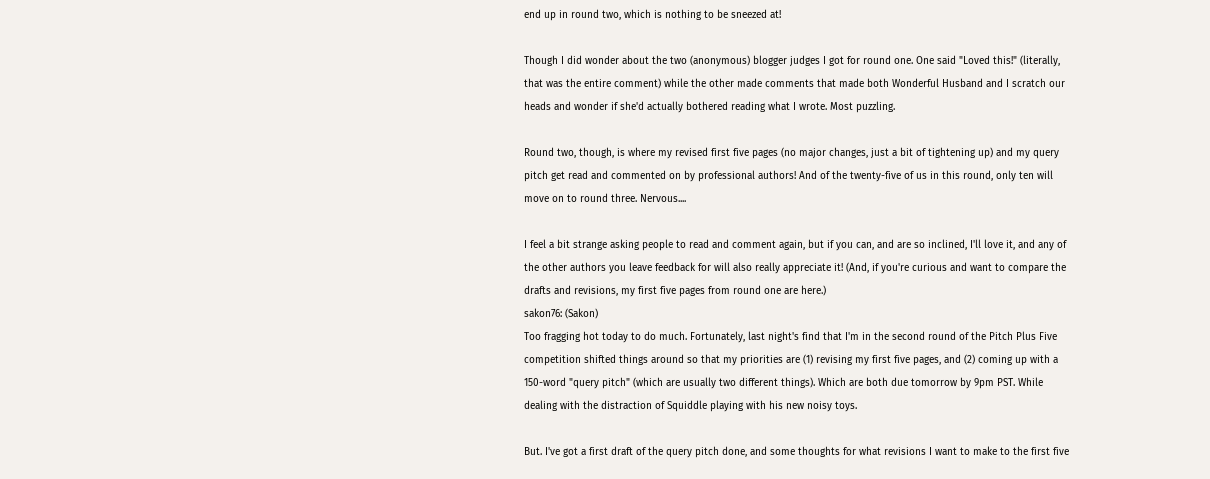end up in round two, which is nothing to be sneezed at!

Though I did wonder about the two (anonymous) blogger judges I got for round one. One said "Loved this!" (literally, that was the entire comment) while the other made comments that made both Wonderful Husband and I scratch our heads and wonder if she'd actually bothered reading what I wrote. Most puzzling.

Round two, though, is where my revised first five pages (no major changes, just a bit of tightening up) and my query pitch get read and commented on by professional authors! And of the twenty-five of us in this round, only ten will move on to round three. Nervous....

I feel a bit strange asking people to read and comment again, but if you can, and are so inclined, I'll love it, and any of the other authors you leave feedback for will also really appreciate it! (And, if you're curious and want to compare the drafts and revisions, my first five pages from round one are here.)
sakon76: (Sakon)
Too fragging hot today to do much. Fortunately, last night's find that I'm in the second round of the Pitch Plus Five competition shifted things around so that my priorities are (1) revising my first five pages, and (2) coming up with a 150-word "query pitch" (which are usually two different things). Which are both due tomorrow by 9pm PST. While dealing with the distraction of Squiddle playing with his new noisy toys.

But. I've got a first draft of the query pitch done, and some thoughts for what revisions I want to make to the first five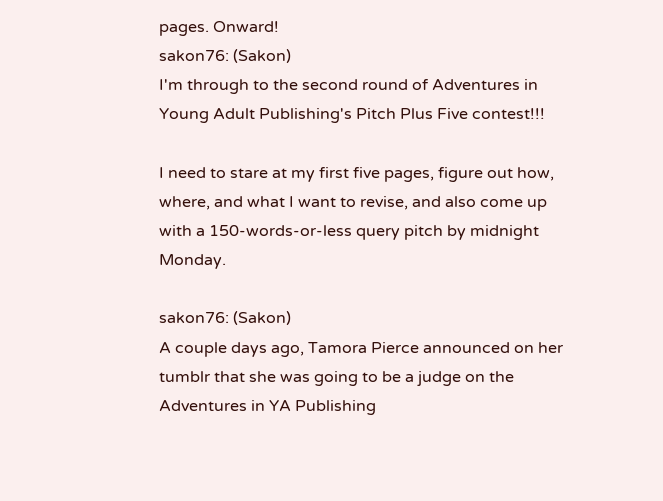pages. Onward!
sakon76: (Sakon)
I'm through to the second round of Adventures in Young Adult Publishing's Pitch Plus Five contest!!!

I need to stare at my first five pages, figure out how, where, and what I want to revise, and also come up with a 150-words-or-less query pitch by midnight Monday.

sakon76: (Sakon)
A couple days ago, Tamora Pierce announced on her tumblr that she was going to be a judge on the Adventures in YA Publishing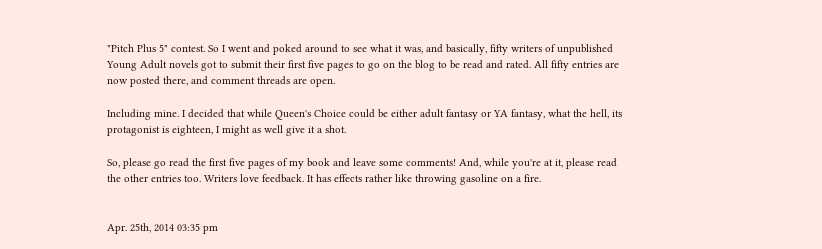"Pitch Plus 5" contest. So I went and poked around to see what it was, and basically, fifty writers of unpublished Young Adult novels got to submit their first five pages to go on the blog to be read and rated. All fifty entries are now posted there, and comment threads are open.

Including mine. I decided that while Queen's Choice could be either adult fantasy or YA fantasy, what the hell, its protagonist is eighteen, I might as well give it a shot.

So, please go read the first five pages of my book and leave some comments! And, while you're at it, please read the other entries too. Writers love feedback. It has effects rather like throwing gasoline on a fire.


Apr. 25th, 2014 03:35 pm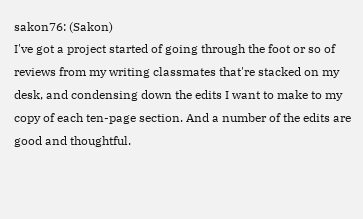sakon76: (Sakon)
I've got a project started of going through the foot or so of reviews from my writing classmates that're stacked on my desk, and condensing down the edits I want to make to my copy of each ten-page section. And a number of the edits are good and thoughtful.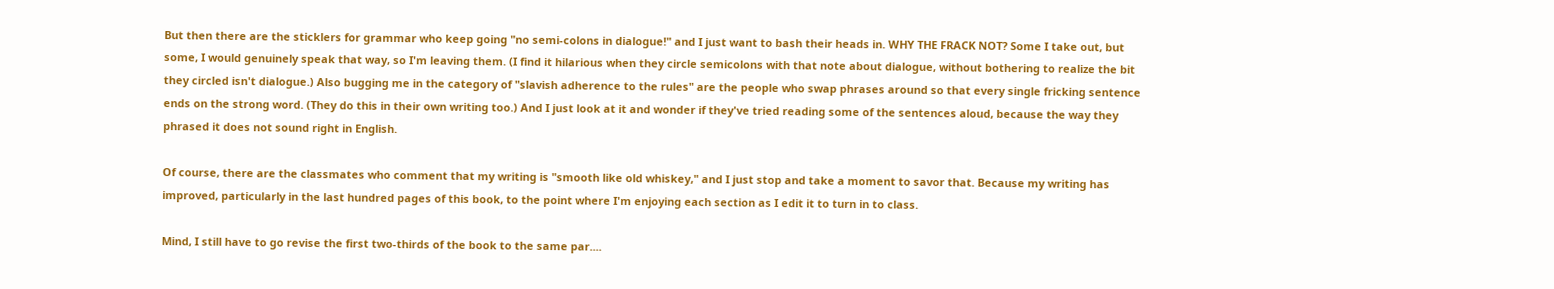But then there are the sticklers for grammar who keep going "no semi-colons in dialogue!" and I just want to bash their heads in. WHY THE FRACK NOT? Some I take out, but some, I would genuinely speak that way, so I'm leaving them. (I find it hilarious when they circle semicolons with that note about dialogue, without bothering to realize the bit they circled isn't dialogue.) Also bugging me in the category of "slavish adherence to the rules" are the people who swap phrases around so that every single fricking sentence ends on the strong word. (They do this in their own writing too.) And I just look at it and wonder if they've tried reading some of the sentences aloud, because the way they phrased it does not sound right in English.

Of course, there are the classmates who comment that my writing is "smooth like old whiskey," and I just stop and take a moment to savor that. Because my writing has improved, particularly in the last hundred pages of this book, to the point where I'm enjoying each section as I edit it to turn in to class.

Mind, I still have to go revise the first two-thirds of the book to the same par....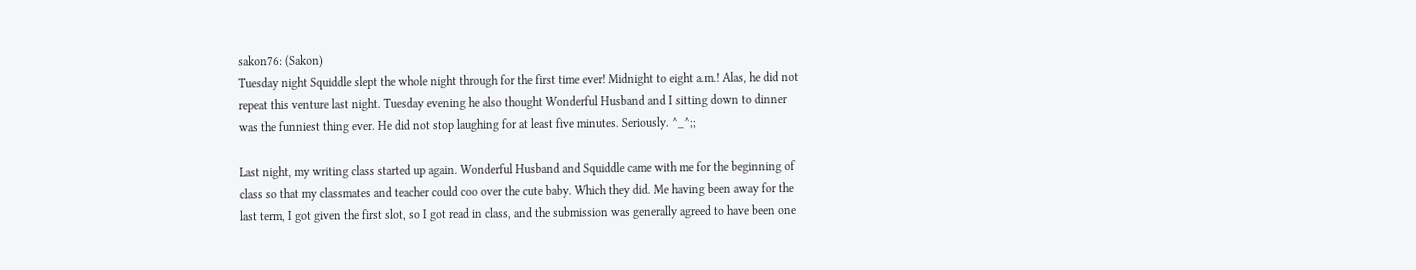sakon76: (Sakon)
Tuesday night Squiddle slept the whole night through for the first time ever! Midnight to eight a.m.! Alas, he did not repeat this venture last night. Tuesday evening he also thought Wonderful Husband and I sitting down to dinner was the funniest thing ever. He did not stop laughing for at least five minutes. Seriously. ^_^;;

Last night, my writing class started up again. Wonderful Husband and Squiddle came with me for the beginning of class so that my classmates and teacher could coo over the cute baby. Which they did. Me having been away for the last term, I got given the first slot, so I got read in class, and the submission was generally agreed to have been one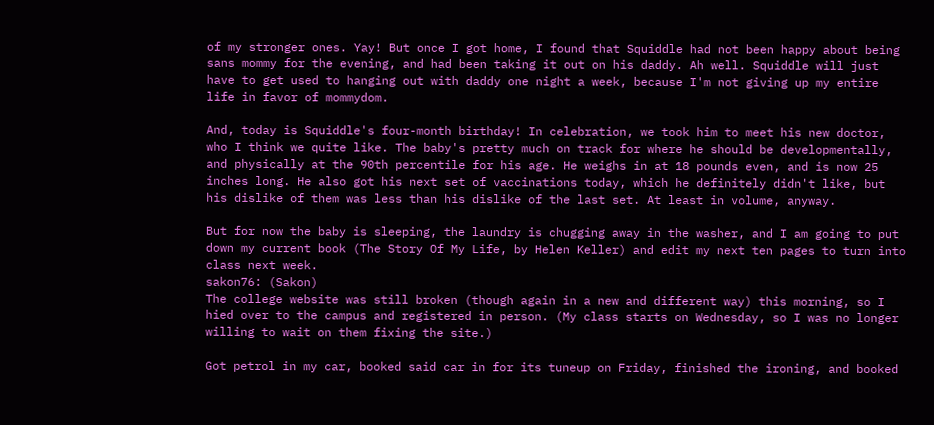of my stronger ones. Yay! But once I got home, I found that Squiddle had not been happy about being sans mommy for the evening, and had been taking it out on his daddy. Ah well. Squiddle will just have to get used to hanging out with daddy one night a week, because I'm not giving up my entire life in favor of mommydom.

And, today is Squiddle's four-month birthday! In celebration, we took him to meet his new doctor, who I think we quite like. The baby's pretty much on track for where he should be developmentally, and physically at the 90th percentile for his age. He weighs in at 18 pounds even, and is now 25 inches long. He also got his next set of vaccinations today, which he definitely didn't like, but his dislike of them was less than his dislike of the last set. At least in volume, anyway.

But for now the baby is sleeping, the laundry is chugging away in the washer, and I am going to put down my current book (The Story Of My Life, by Helen Keller) and edit my next ten pages to turn into class next week.
sakon76: (Sakon)
The college website was still broken (though again in a new and different way) this morning, so I hied over to the campus and registered in person. (My class starts on Wednesday, so I was no longer willing to wait on them fixing the site.)

Got petrol in my car, booked said car in for its tuneup on Friday, finished the ironing, and booked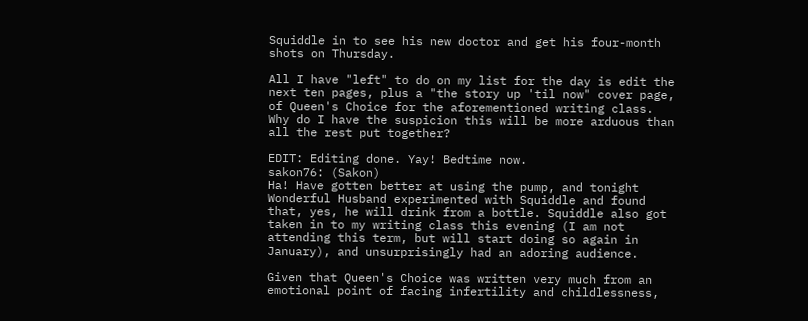Squiddle in to see his new doctor and get his four-month shots on Thursday.

All I have "left" to do on my list for the day is edit the next ten pages, plus a "the story up 'til now" cover page, of Queen's Choice for the aforementioned writing class. Why do I have the suspicion this will be more arduous than all the rest put together?

EDIT: Editing done. Yay! Bedtime now.
sakon76: (Sakon)
Ha! Have gotten better at using the pump, and tonight Wonderful Husband experimented with Squiddle and found that, yes, he will drink from a bottle. Squiddle also got taken in to my writing class this evening (I am not attending this term, but will start doing so again in January), and unsurprisingly had an adoring audience.

Given that Queen's Choice was written very much from an emotional point of facing infertility and childlessness,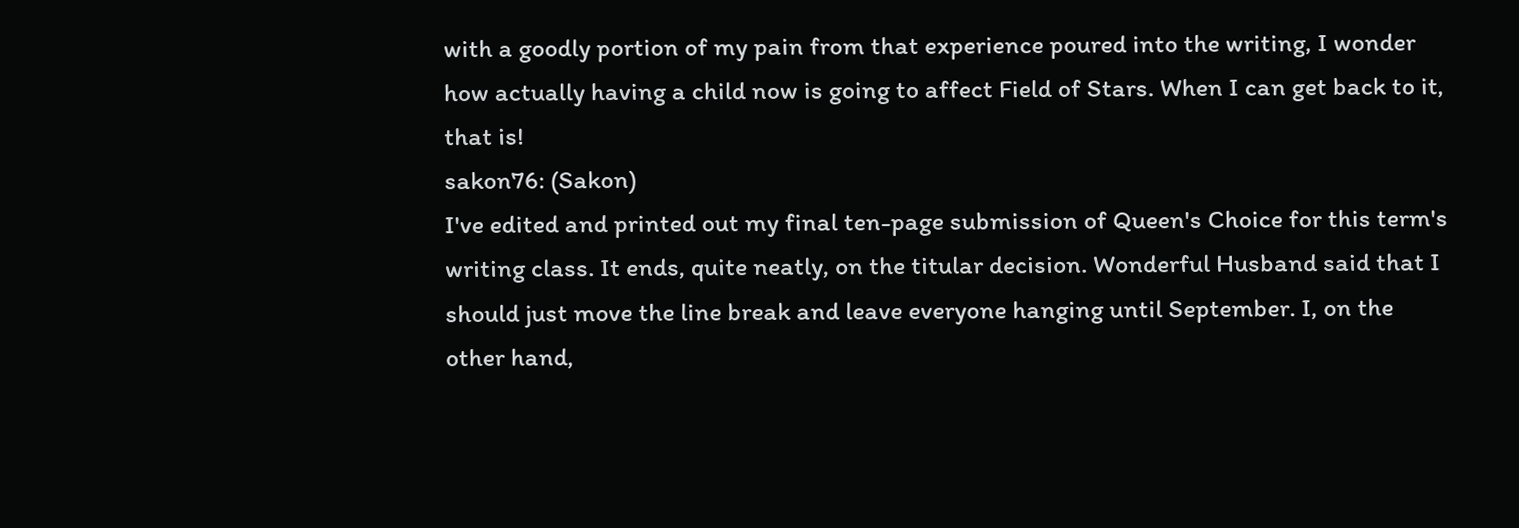with a goodly portion of my pain from that experience poured into the writing, I wonder how actually having a child now is going to affect Field of Stars. When I can get back to it, that is!
sakon76: (Sakon)
I've edited and printed out my final ten-page submission of Queen's Choice for this term's writing class. It ends, quite neatly, on the titular decision. Wonderful Husband said that I should just move the line break and leave everyone hanging until September. I, on the other hand,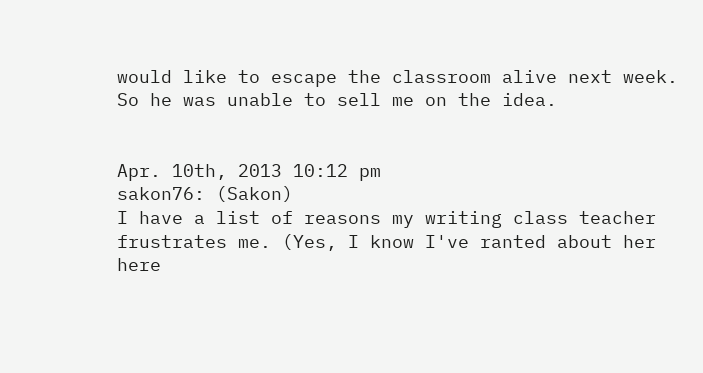would like to escape the classroom alive next week. So he was unable to sell me on the idea.


Apr. 10th, 2013 10:12 pm
sakon76: (Sakon)
I have a list of reasons my writing class teacher frustrates me. (Yes, I know I've ranted about her here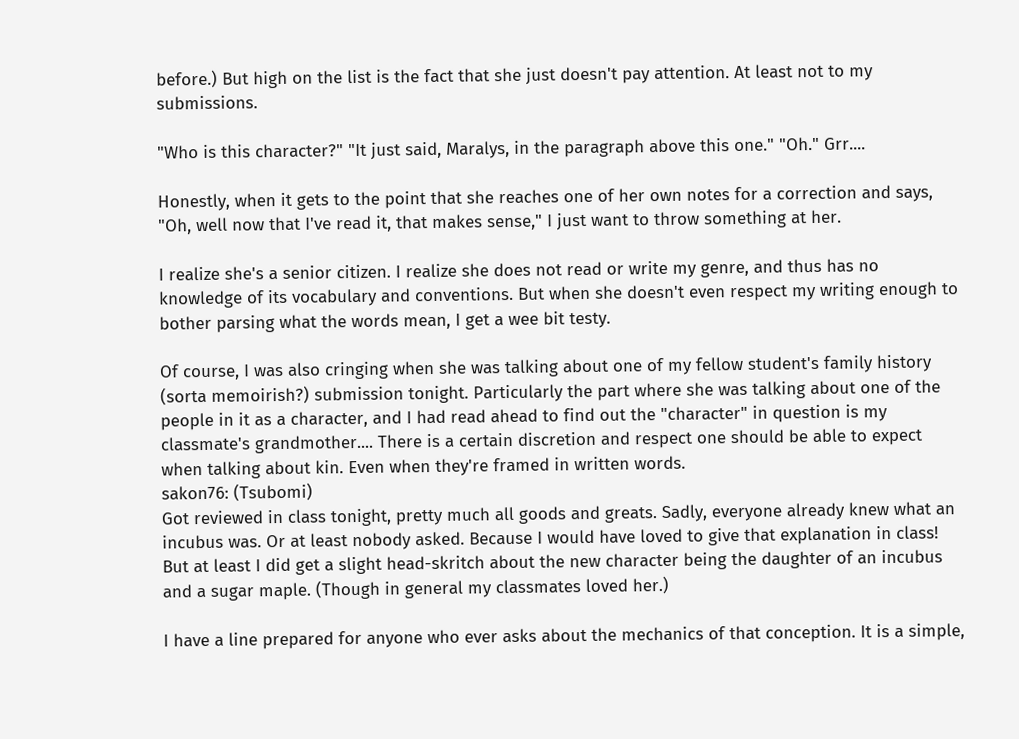before.) But high on the list is the fact that she just doesn't pay attention. At least not to my submissions.

"Who is this character?" "It just said, Maralys, in the paragraph above this one." "Oh." Grr....

Honestly, when it gets to the point that she reaches one of her own notes for a correction and says, "Oh, well now that I've read it, that makes sense," I just want to throw something at her.

I realize she's a senior citizen. I realize she does not read or write my genre, and thus has no knowledge of its vocabulary and conventions. But when she doesn't even respect my writing enough to bother parsing what the words mean, I get a wee bit testy.

Of course, I was also cringing when she was talking about one of my fellow student's family history (sorta memoirish?) submission tonight. Particularly the part where she was talking about one of the people in it as a character, and I had read ahead to find out the "character" in question is my classmate's grandmother.... There is a certain discretion and respect one should be able to expect when talking about kin. Even when they're framed in written words.
sakon76: (Tsubomi)
Got reviewed in class tonight, pretty much all goods and greats. Sadly, everyone already knew what an incubus was. Or at least nobody asked. Because I would have loved to give that explanation in class! But at least I did get a slight head-skritch about the new character being the daughter of an incubus and a sugar maple. (Though in general my classmates loved her.)

I have a line prepared for anyone who ever asks about the mechanics of that conception. It is a simple,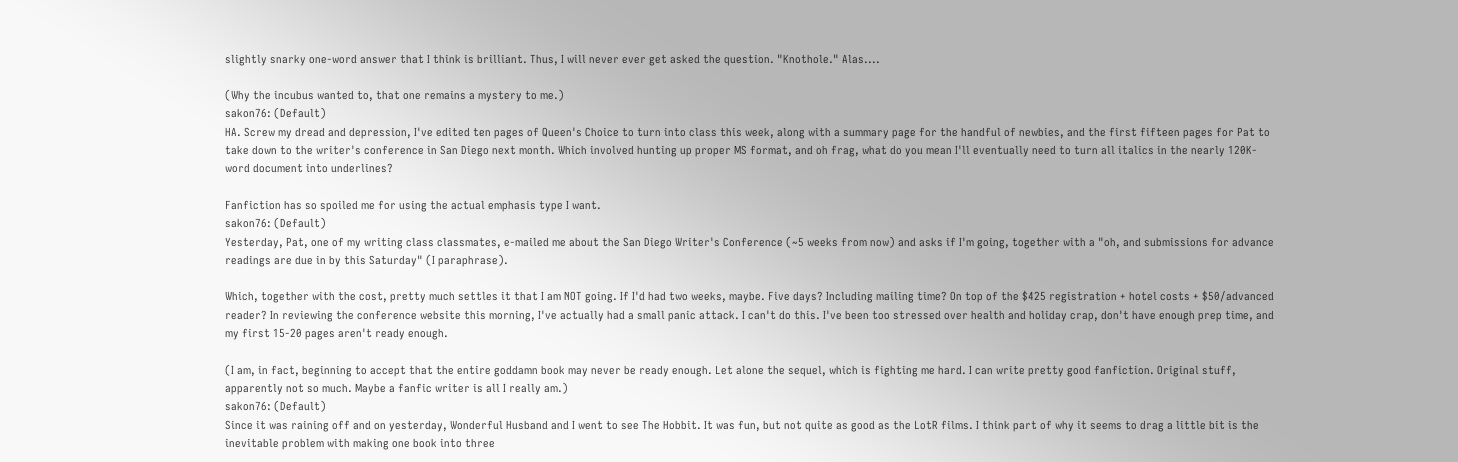slightly snarky one-word answer that I think is brilliant. Thus, I will never ever get asked the question. "Knothole." Alas....

(Why the incubus wanted to, that one remains a mystery to me.)
sakon76: (Default)
HA. Screw my dread and depression, I've edited ten pages of Queen's Choice to turn into class this week, along with a summary page for the handful of newbies, and the first fifteen pages for Pat to take down to the writer's conference in San Diego next month. Which involved hunting up proper MS format, and oh frag, what do you mean I'll eventually need to turn all italics in the nearly 120K-word document into underlines?

Fanfiction has so spoiled me for using the actual emphasis type I want.
sakon76: (Default)
Yesterday, Pat, one of my writing class classmates, e-mailed me about the San Diego Writer's Conference (~5 weeks from now) and asks if I'm going, together with a "oh, and submissions for advance readings are due in by this Saturday" (I paraphrase).

Which, together with the cost, pretty much settles it that I am NOT going. If I'd had two weeks, maybe. Five days? Including mailing time? On top of the $425 registration + hotel costs + $50/advanced reader? In reviewing the conference website this morning, I've actually had a small panic attack. I can't do this. I've been too stressed over health and holiday crap, don't have enough prep time, and my first 15-20 pages aren't ready enough.

(I am, in fact, beginning to accept that the entire goddamn book may never be ready enough. Let alone the sequel, which is fighting me hard. I can write pretty good fanfiction. Original stuff, apparently not so much. Maybe a fanfic writer is all I really am.)
sakon76: (Default)
Since it was raining off and on yesterday, Wonderful Husband and I went to see The Hobbit. It was fun, but not quite as good as the LotR films. I think part of why it seems to drag a little bit is the inevitable problem with making one book into three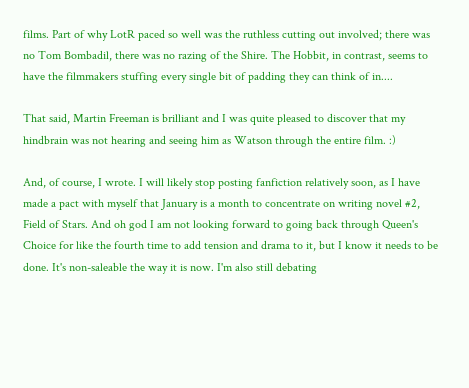films. Part of why LotR paced so well was the ruthless cutting out involved; there was no Tom Bombadil, there was no razing of the Shire. The Hobbit, in contrast, seems to have the filmmakers stuffing every single bit of padding they can think of in....

That said, Martin Freeman is brilliant and I was quite pleased to discover that my hindbrain was not hearing and seeing him as Watson through the entire film. :)

And, of course, I wrote. I will likely stop posting fanfiction relatively soon, as I have made a pact with myself that January is a month to concentrate on writing novel #2, Field of Stars. And oh god I am not looking forward to going back through Queen's Choice for like the fourth time to add tension and drama to it, but I know it needs to be done. It's non-saleable the way it is now. I'm also still debating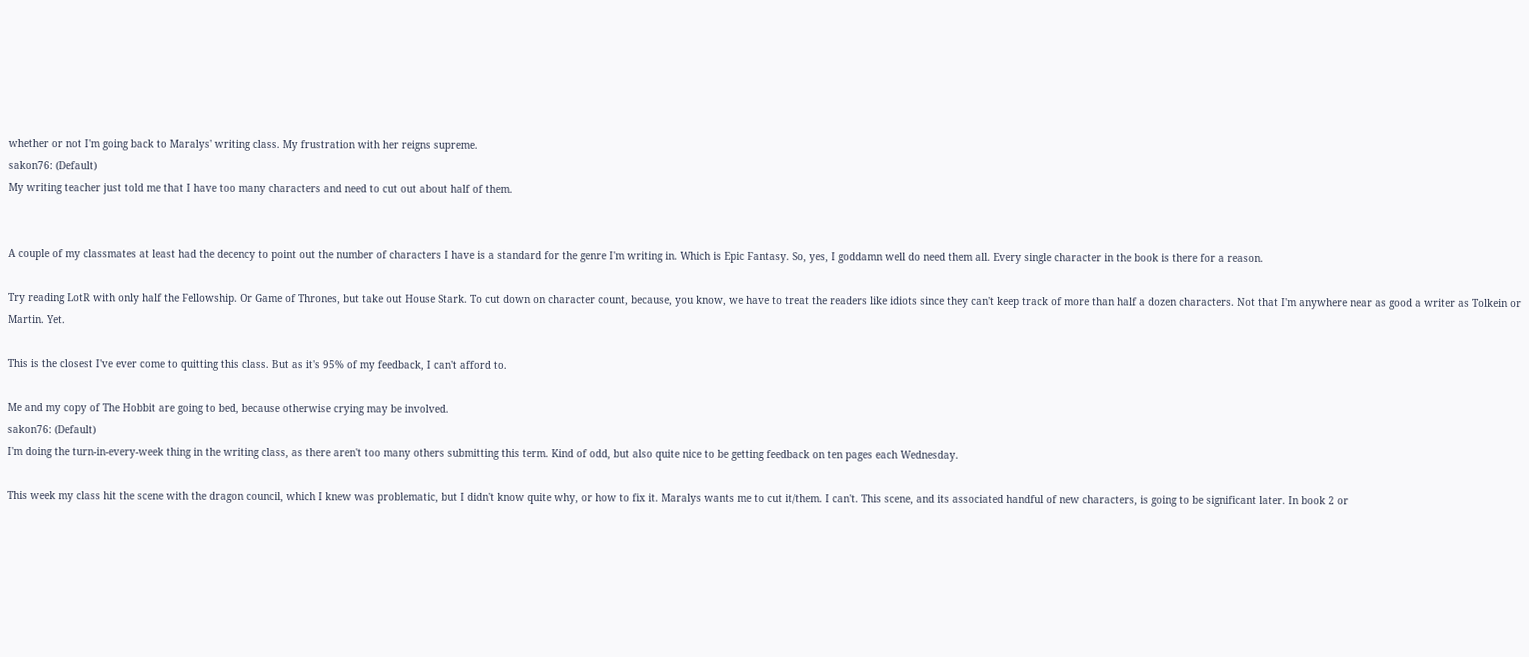whether or not I'm going back to Maralys' writing class. My frustration with her reigns supreme.
sakon76: (Default)
My writing teacher just told me that I have too many characters and need to cut out about half of them.


A couple of my classmates at least had the decency to point out the number of characters I have is a standard for the genre I'm writing in. Which is Epic Fantasy. So, yes, I goddamn well do need them all. Every single character in the book is there for a reason.

Try reading LotR with only half the Fellowship. Or Game of Thrones, but take out House Stark. To cut down on character count, because, you know, we have to treat the readers like idiots since they can't keep track of more than half a dozen characters. Not that I'm anywhere near as good a writer as Tolkein or Martin. Yet.

This is the closest I've ever come to quitting this class. But as it's 95% of my feedback, I can't afford to.

Me and my copy of The Hobbit are going to bed, because otherwise crying may be involved.
sakon76: (Default)
I'm doing the turn-in-every-week thing in the writing class, as there aren't too many others submitting this term. Kind of odd, but also quite nice to be getting feedback on ten pages each Wednesday.

This week my class hit the scene with the dragon council, which I knew was problematic, but I didn't know quite why, or how to fix it. Maralys wants me to cut it/them. I can't. This scene, and its associated handful of new characters, is going to be significant later. In book 2 or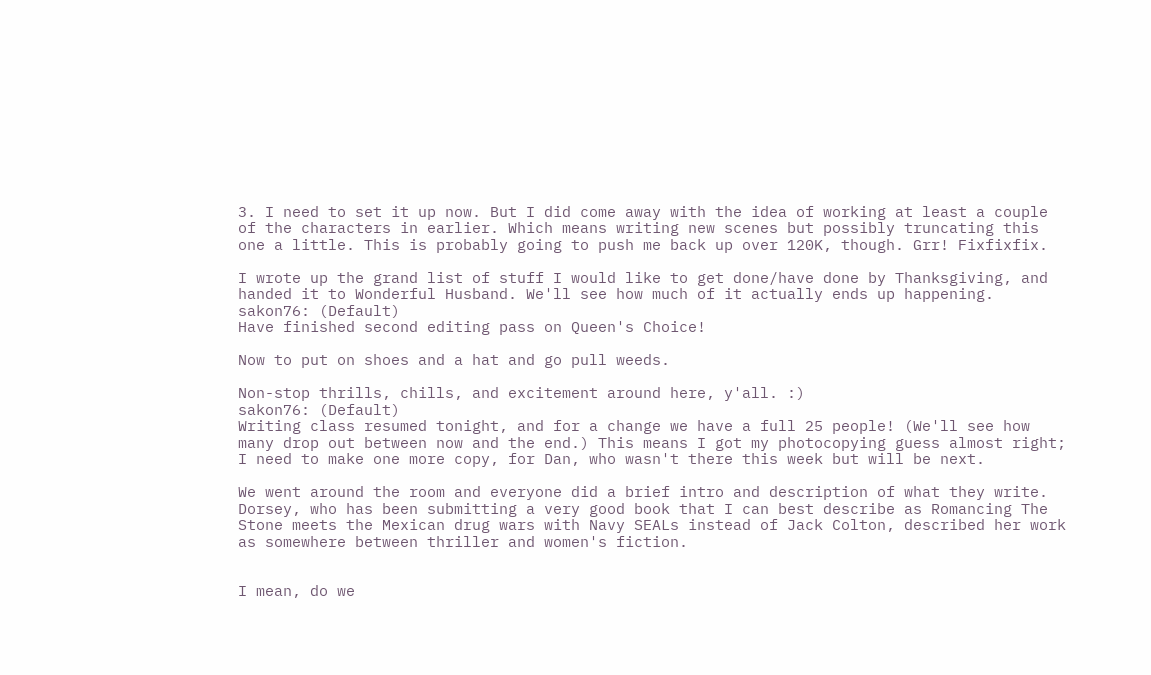3. I need to set it up now. But I did come away with the idea of working at least a couple of the characters in earlier. Which means writing new scenes but possibly truncating this one a little. This is probably going to push me back up over 120K, though. Grr! Fixfixfix.

I wrote up the grand list of stuff I would like to get done/have done by Thanksgiving, and handed it to Wonderful Husband. We'll see how much of it actually ends up happening.
sakon76: (Default)
Have finished second editing pass on Queen's Choice!

Now to put on shoes and a hat and go pull weeds.

Non-stop thrills, chills, and excitement around here, y'all. :)
sakon76: (Default)
Writing class resumed tonight, and for a change we have a full 25 people! (We'll see how many drop out between now and the end.) This means I got my photocopying guess almost right; I need to make one more copy, for Dan, who wasn't there this week but will be next.

We went around the room and everyone did a brief intro and description of what they write. Dorsey, who has been submitting a very good book that I can best describe as Romancing The Stone meets the Mexican drug wars with Navy SEALs instead of Jack Colton, described her work as somewhere between thriller and women's fiction.


I mean, do we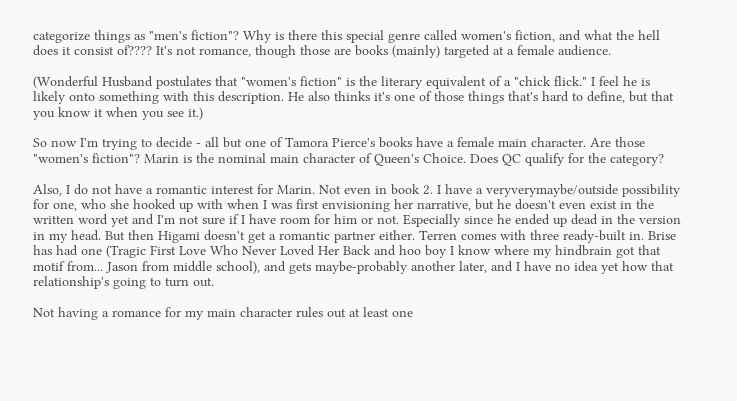categorize things as "men's fiction"? Why is there this special genre called women's fiction, and what the hell does it consist of???? It's not romance, though those are books (mainly) targeted at a female audience.

(Wonderful Husband postulates that "women's fiction" is the literary equivalent of a "chick flick." I feel he is likely onto something with this description. He also thinks it's one of those things that's hard to define, but that you know it when you see it.)

So now I'm trying to decide - all but one of Tamora Pierce's books have a female main character. Are those "women's fiction"? Marin is the nominal main character of Queen's Choice. Does QC qualify for the category?

Also, I do not have a romantic interest for Marin. Not even in book 2. I have a veryverymaybe/outside possibility for one, who she hooked up with when I was first envisioning her narrative, but he doesn't even exist in the written word yet and I'm not sure if I have room for him or not. Especially since he ended up dead in the version in my head. But then Higami doesn't get a romantic partner either. Terren comes with three ready-built in. Brise has had one (Tragic First Love Who Never Loved Her Back and hoo boy I know where my hindbrain got that motif from... Jason from middle school), and gets maybe-probably another later, and I have no idea yet how that relationship's going to turn out.

Not having a romance for my main character rules out at least one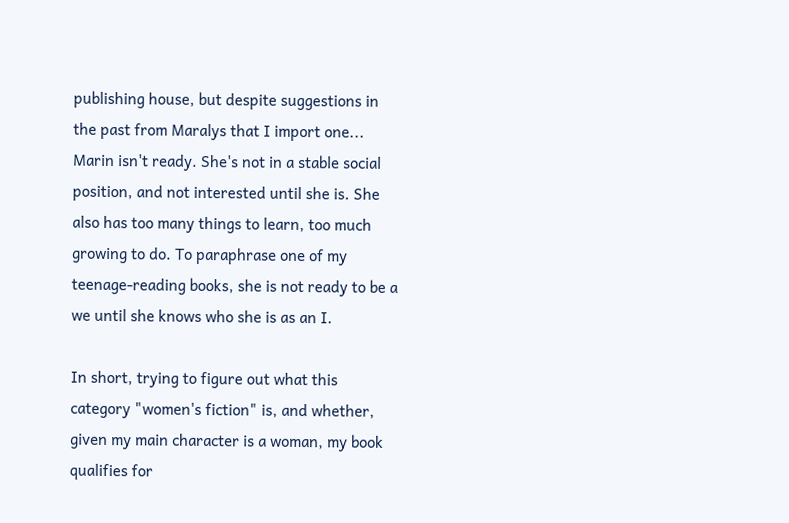publishing house, but despite suggestions in the past from Maralys that I import one... Marin isn't ready. She's not in a stable social position, and not interested until she is. She also has too many things to learn, too much growing to do. To paraphrase one of my teenage-reading books, she is not ready to be a we until she knows who she is as an I.

In short, trying to figure out what this category "women's fiction" is, and whether, given my main character is a woman, my book qualifies for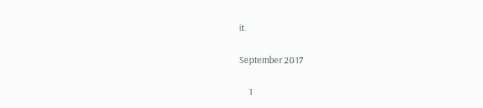it.

September 2017

     1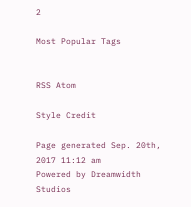2

Most Popular Tags


RSS Atom

Style Credit

Page generated Sep. 20th, 2017 11:12 am
Powered by Dreamwidth Studios